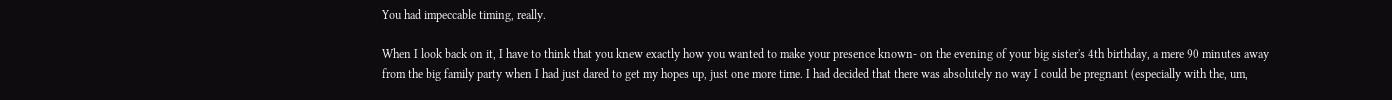You had impeccable timing, really.

When I look back on it, I have to think that you knew exactly how you wanted to make your presence known- on the evening of your big sister's 4th birthday, a mere 90 minutes away from the big family party when I had just dared to get my hopes up, just one more time. I had decided that there was absolutely no way I could be pregnant (especially with the, um,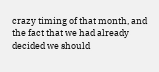crazy timing of that month, and the fact that we had already decided we should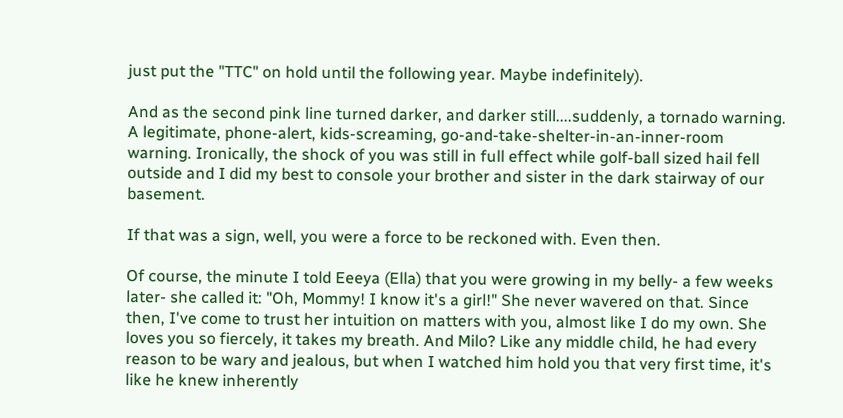just put the "TTC" on hold until the following year. Maybe indefinitely).

And as the second pink line turned darker, and darker still....suddenly, a tornado warning. A legitimate, phone-alert, kids-screaming, go-and-take-shelter-in-an-inner-room warning. Ironically, the shock of you was still in full effect while golf-ball sized hail fell outside and I did my best to console your brother and sister in the dark stairway of our basement.

If that was a sign, well, you were a force to be reckoned with. Even then.

Of course, the minute I told Eeeya (Ella) that you were growing in my belly- a few weeks later- she called it: "Oh, Mommy! I know it's a girl!" She never wavered on that. Since then, I've come to trust her intuition on matters with you, almost like I do my own. She loves you so fiercely, it takes my breath. And Milo? Like any middle child, he had every reason to be wary and jealous, but when I watched him hold you that very first time, it's like he knew inherently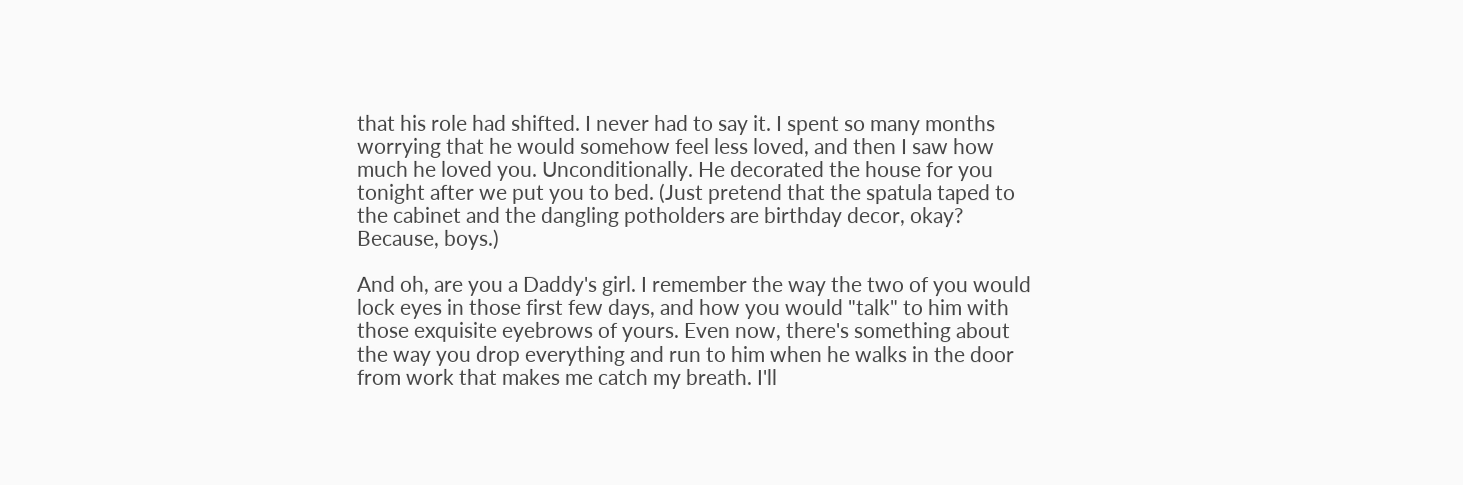that his role had shifted. I never had to say it. I spent so many months worrying that he would somehow feel less loved, and then I saw how much he loved you. Unconditionally. He decorated the house for you tonight after we put you to bed. (Just pretend that the spatula taped to the cabinet and the dangling potholders are birthday decor, okay? Because, boys.)

And oh, are you a Daddy's girl. I remember the way the two of you would lock eyes in those first few days, and how you would "talk" to him with those exquisite eyebrows of yours. Even now, there's something about the way you drop everything and run to him when he walks in the door from work that makes me catch my breath. I'll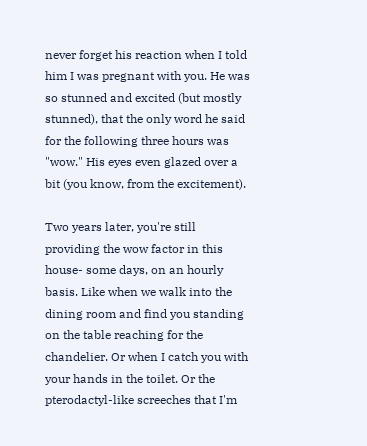never forget his reaction when I told him I was pregnant with you. He was so stunned and excited (but mostly stunned), that the only word he said for the following three hours was "wow." His eyes even glazed over a bit (you know, from the excitement).

Two years later, you're still providing the wow factor in this house- some days, on an hourly basis. Like when we walk into the dining room and find you standing on the table reaching for the chandelier. Or when I catch you with your hands in the toilet. Or the pterodactyl-like screeches that I'm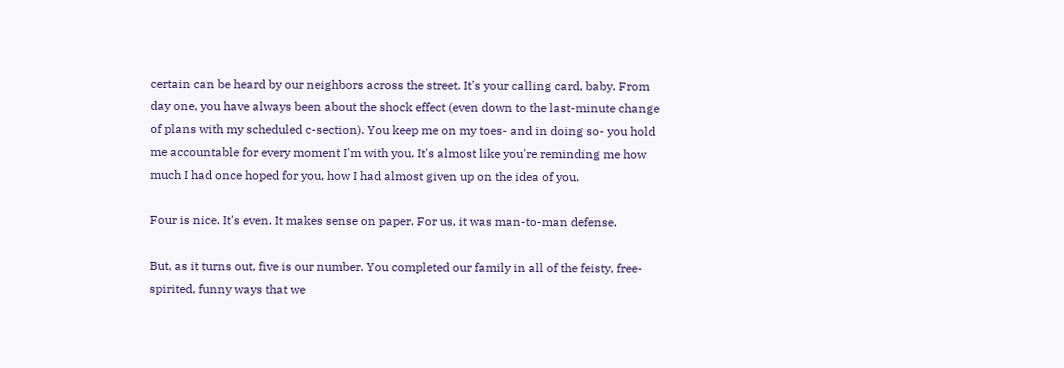certain can be heard by our neighbors across the street. It's your calling card, baby. From day one, you have always been about the shock effect (even down to the last-minute change of plans with my scheduled c-section). You keep me on my toes- and in doing so- you hold me accountable for every moment I'm with you. It's almost like you're reminding me how much I had once hoped for you, how I had almost given up on the idea of you.

Four is nice. It's even. It makes sense on paper. For us, it was man-to-man defense.

But, as it turns out, five is our number. You completed our family in all of the feisty, free-spirited, funny ways that we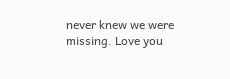never knew we were missing. Love you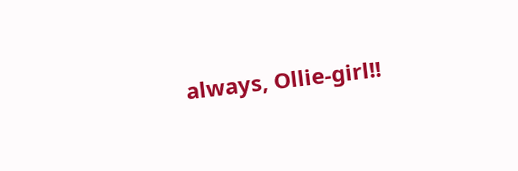always, Ollie-girl!!